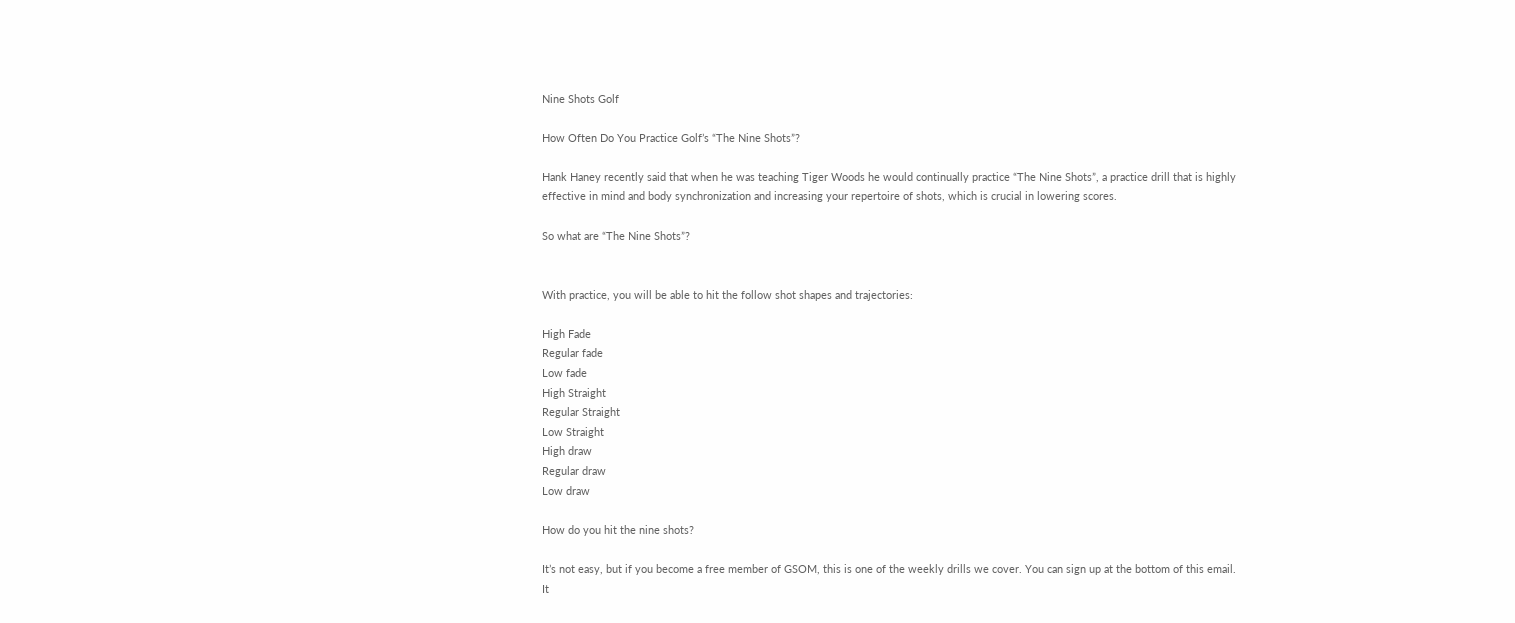Nine Shots Golf

How Often Do You Practice Golf’s “The Nine Shots”?

Hank Haney recently said that when he was teaching Tiger Woods he would continually practice “The Nine Shots”, a practice drill that is highly effective in mind and body synchronization and increasing your repertoire of shots, which is crucial in lowering scores.

So what are “The Nine Shots”?


With practice, you will be able to hit the follow shot shapes and trajectories:

High Fade
Regular fade
Low fade
High Straight
Regular Straight
Low Straight
High draw
Regular draw
Low draw

How do you hit the nine shots?

It’s not easy, but if you become a free member of GSOM, this is one of the weekly drills we cover. You can sign up at the bottom of this email. It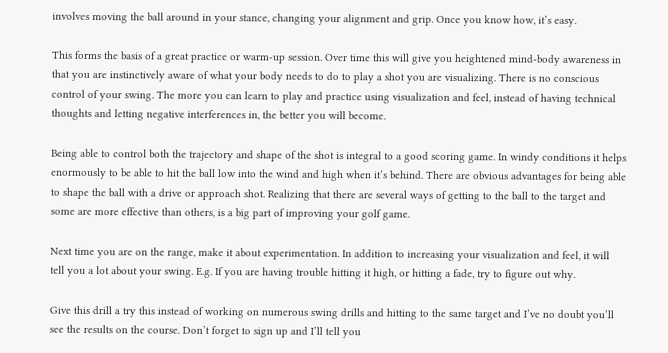involves moving the ball around in your stance, changing your alignment and grip. Once you know how, it’s easy.

This forms the basis of a great practice or warm-up session. Over time this will give you heightened mind-body awareness in that you are instinctively aware of what your body needs to do to play a shot you are visualizing. There is no conscious control of your swing. The more you can learn to play and practice using visualization and feel, instead of having technical thoughts and letting negative interferences in, the better you will become.

Being able to control both the trajectory and shape of the shot is integral to a good scoring game. In windy conditions it helps enormously to be able to hit the ball low into the wind and high when it’s behind. There are obvious advantages for being able to shape the ball with a drive or approach shot. Realizing that there are several ways of getting to the ball to the target and some are more effective than others, is a big part of improving your golf game.

Next time you are on the range, make it about experimentation. In addition to increasing your visualization and feel, it will tell you a lot about your swing. E.g. If you are having trouble hitting it high, or hitting a fade, try to figure out why.

Give this drill a try this instead of working on numerous swing drills and hitting to the same target and I’ve no doubt you’ll see the results on the course. Don’t forget to sign up and I’ll tell you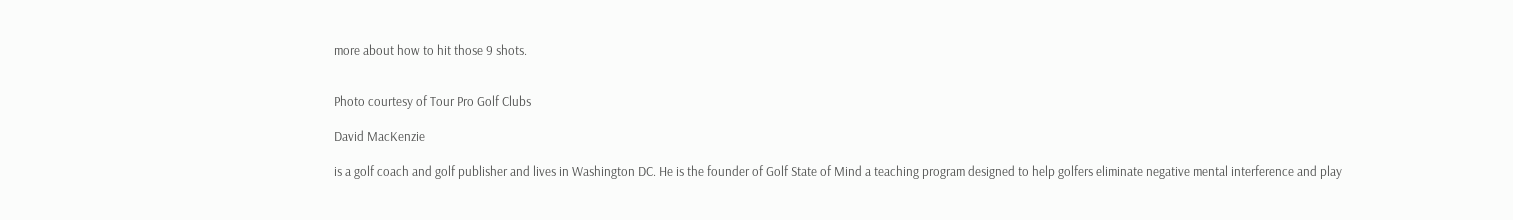more about how to hit those 9 shots.


Photo courtesy of Tour Pro Golf Clubs

David MacKenzie

is a golf coach and golf publisher and lives in Washington DC. He is the founder of Golf State of Mind a teaching program designed to help golfers eliminate negative mental interference and play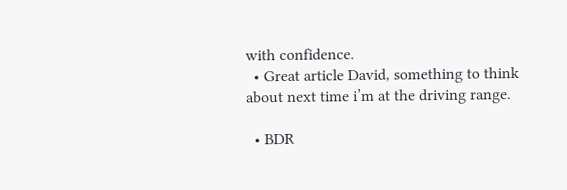with confidence.
  • Great article David, something to think about next time i’m at the driving range.

  • BDR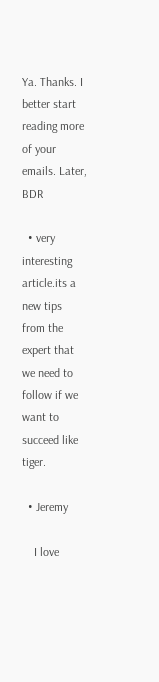Ya. Thanks. I better start reading more of your emails. Later, BDR

  • very interesting article.its a new tips from the expert that we need to follow if we want to succeed like tiger.

  • Jeremy

    I love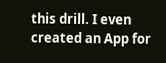this drill. I even created an App for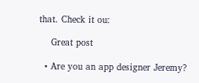that. Check it ou:

    Great post

  • Are you an app designer Jeremy?